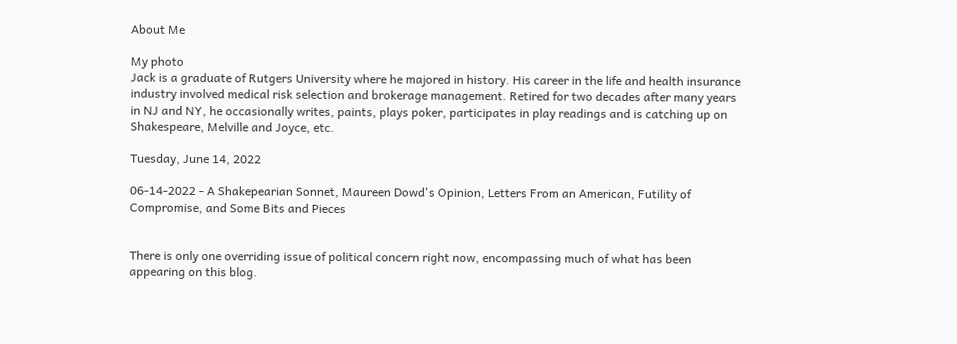About Me

My photo
Jack is a graduate of Rutgers University where he majored in history. His career in the life and health insurance industry involved medical risk selection and brokerage management. Retired for two decades after many years in NJ and NY, he occasionally writes, paints, plays poker, participates in play readings and is catching up on Shakespeare, Melville and Joyce, etc.

Tuesday, June 14, 2022

06-14-2022 - A Shakepearian Sonnet, Maureen Dowd's Opinion, Letters From an American, Futility of Compromise, and Some Bits and Pieces


There is only one overriding issue of political concern right now, encompassing much of what has been appearing on this blog.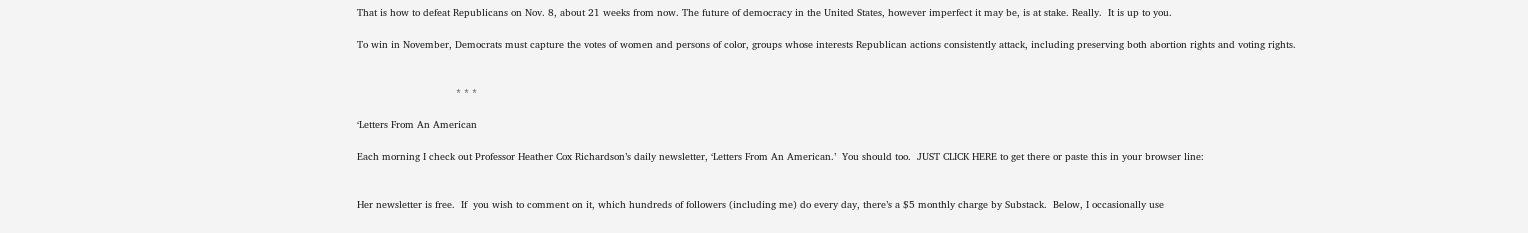That is how to defeat Republicans on Nov. 8, about 21 weeks from now. The future of democracy in the United States, however imperfect it may be, is at stake. Really.  It is up to you.

To win in November, Democrats must capture the votes of women and persons of color, groups whose interests Republican actions consistently attack, including preserving both abortion rights and voting rights.


                                 * * *

‘Letters From An American

Each morning I check out Professor Heather Cox Richardson’s daily newsletter, ‘Letters From An American.’  You should too.  JUST CLICK HERE to get there or paste this in your browser line:


Her newsletter is free.  If  you wish to comment on it, which hundreds of followers (including me) do every day, there’s a $5 monthly charge by Substack.  Below, I occasionally use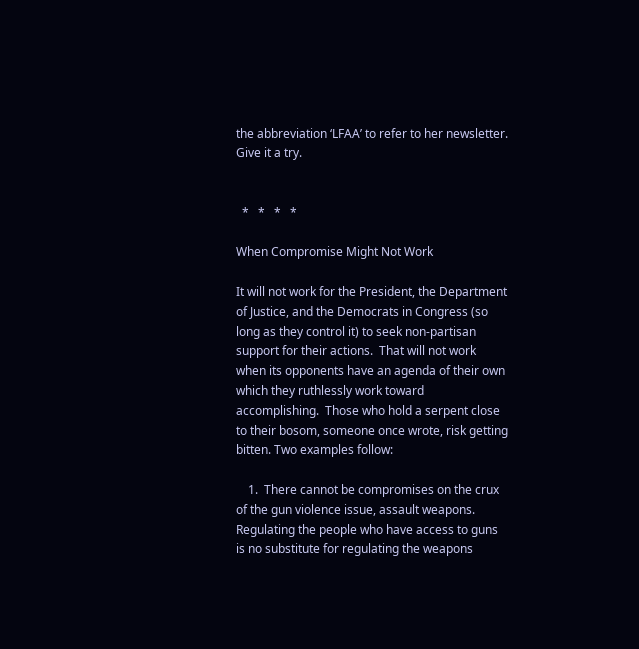the abbreviation ‘LFAA’ to refer to her newsletter. Give it a try.


  *   *   *   *

When Compromise Might Not Work

It will not work for the President, the Department of Justice, and the Democrats in Congress (so long as they control it) to seek non-partisan support for their actions.  That will not work when its opponents have an agenda of their own which they ruthlessly work toward accomplishing.  Those who hold a serpent close to their bosom, someone once wrote, risk getting bitten. Two examples follow:

    1.  There cannot be compromises on the crux of the gun violence issue, assault weapons. Regulating the people who have access to guns is no substitute for regulating the weapons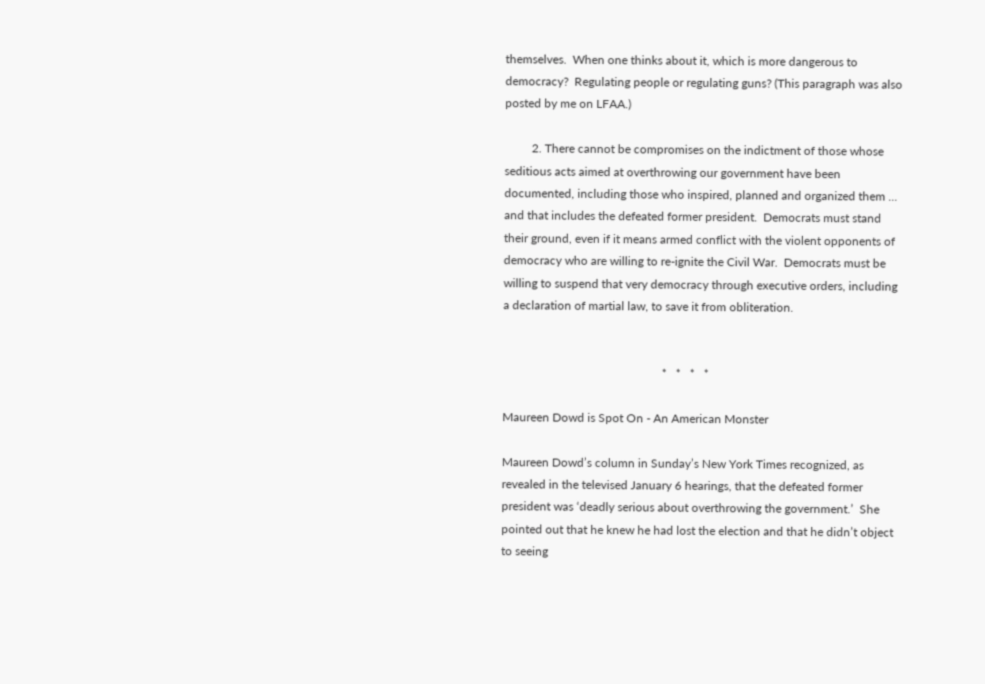themselves.  When one thinks about it, which is more dangerous to democracy?  Regulating people or regulating guns? (This paragraph was also posted by me on LFAA.)

         2. There cannot be compromises on the indictment of those whose seditious acts aimed at overthrowing our government have been documented, including those who inspired, planned and organized them ... and that includes the defeated former president.  Democrats must stand their ground, even if it means armed conflict with the violent opponents of democracy who are willing to re-ignite the Civil War.  Democrats must be willing to suspend that very democracy through executive orders, including a declaration of martial law, to save it from obliteration.


                                                     *   *   *   *

Maureen Dowd is Spot On - An American Monster

Maureen Dowd’s column in Sunday’s New York Times recognized, as revealed in the televised January 6 hearings, that the defeated former president was ‘deadly serious about overthrowing the government.’  She pointed out that he knew he had lost the election and that he didn’t object to seeing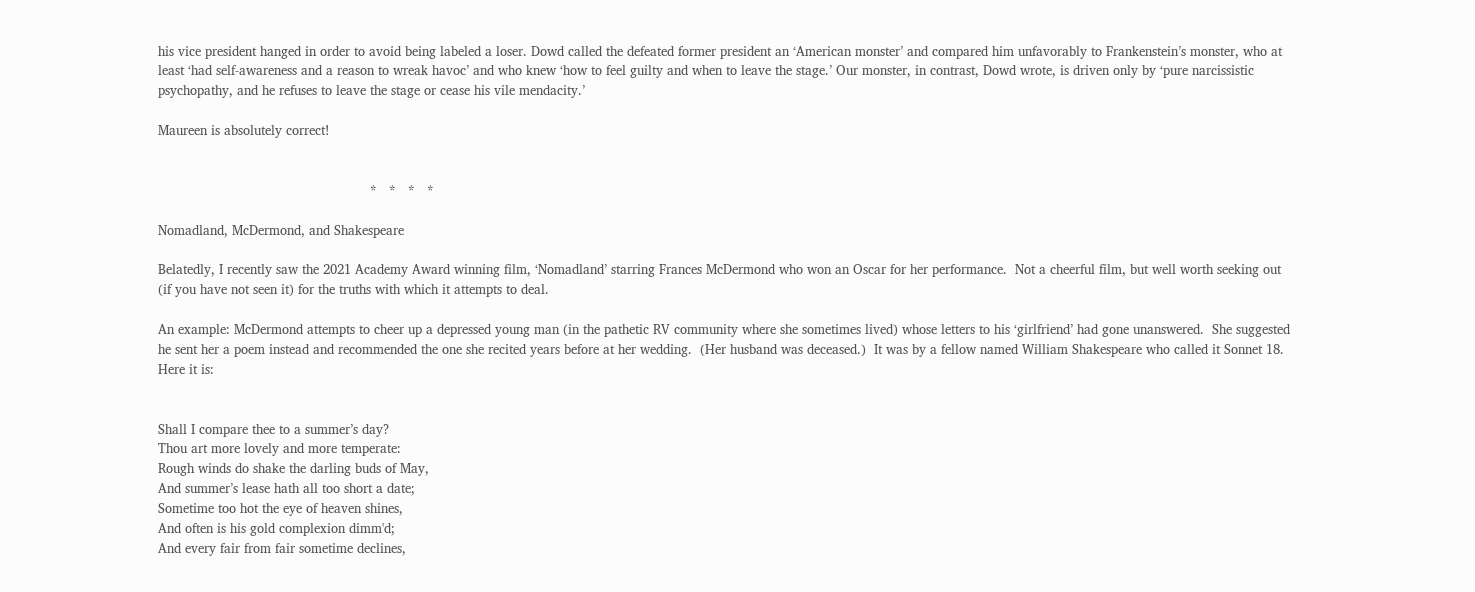his vice president hanged in order to avoid being labeled a loser. Dowd called the defeated former president an ‘American monster’ and compared him unfavorably to Frankenstein’s monster, who at least ‘had self-awareness and a reason to wreak havoc’ and who knew ‘how to feel guilty and when to leave the stage.’ Our monster, in contrast, Dowd wrote, is driven only by ‘pure narcissistic psychopathy, and he refuses to leave the stage or cease his vile mendacity.’

Maureen is absolutely correct!


                                                     *   *   *   *

Nomadland, McDermond, and Shakespeare

Belatedly, I recently saw the 2021 Academy Award winning film, ‘Nomadland’ starring Frances McDermond who won an Oscar for her performance.  Not a cheerful film, but well worth seeking out (if you have not seen it) for the truths with which it attempts to deal.

An example: McDermond attempts to cheer up a depressed young man (in the pathetic RV community where she sometimes lived) whose letters to his ‘girlfriend’ had gone unanswered.  She suggested he sent her a poem instead and recommended the one she recited years before at her wedding.  (Her husband was deceased.)  It was by a fellow named William Shakespeare who called it Sonnet 18.  Here it is:


Shall I compare thee to a summer’s day?
Thou art more lovely and more temperate:
Rough winds do shake the darling buds of May,
And summer’s lease hath all too short a date;
Sometime too hot the eye of heaven shines,
And often is his gold complexion dimm'd;
And every fair from fair sometime declines,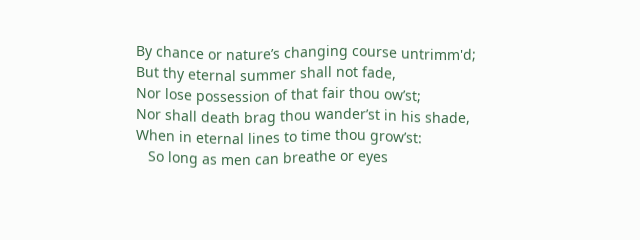By chance or nature’s changing course untrimm'd;
But thy eternal summer shall not fade,
Nor lose possession of that fair thou ow’st;
Nor shall death brag thou wander’st in his shade,
When in eternal lines to time thou grow’st:
   So long as men can breathe or eyes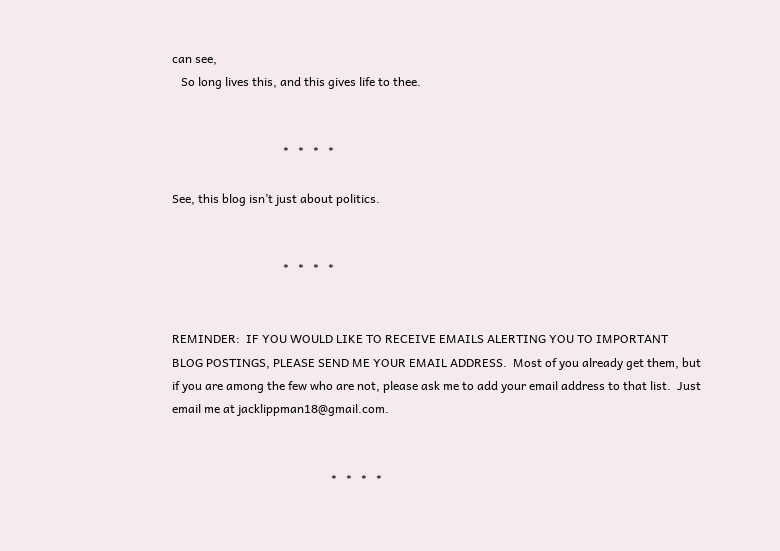can see,
   So long lives this, and this gives life to thee.


                                     *   *   *   *

See, this blog isn’t just about politics.


                                     *   *   *   *


REMINDER:  IF YOU WOULD LIKE TO RECEIVE EMAILS ALERTING YOU TO IMPORTANT BLOG POSTINGS, PLEASE SEND ME YOUR EMAIL ADDRESS.  Most of you already get them, but if you are among the few who are not, please ask me to add your email address to that list.  Just email me at jacklippman18@gmail.com.


                                                     *   *   *   *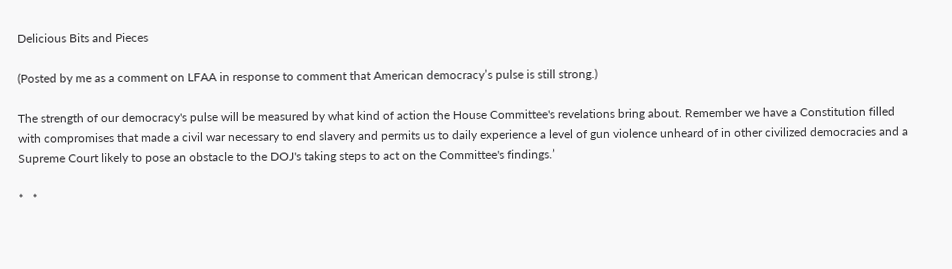Delicious Bits and Pieces

(Posted by me as a comment on LFAA in response to comment that American democracy’s pulse is still strong.)

The strength of our democracy's pulse will be measured by what kind of action the House Committee's revelations bring about. Remember we have a Constitution filled with compromises that made a civil war necessary to end slavery and permits us to daily experience a level of gun violence unheard of in other civilized democracies and a Supreme Court likely to pose an obstacle to the DOJ's taking steps to act on the Committee's findings.’

*   *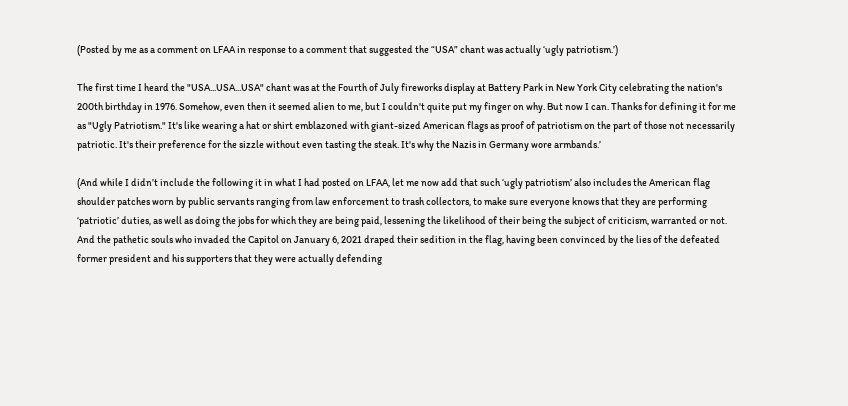(Posted by me as a comment on LFAA in response to a comment that suggested the “USA” chant was actually ‘ugly patriotism.’)

The first time I heard the "USA...USA...USA" chant was at the Fourth of July fireworks display at Battery Park in New York City celebrating the nation's 200th birthday in 1976. Somehow, even then it seemed alien to me, but I couldn't quite put my finger on why. But now I can. Thanks for defining it for me as "Ugly Patriotism." It's like wearing a hat or shirt emblazoned with giant-sized American flags as proof of patriotism on the part of those not necessarily patriotic. It's their preference for the sizzle without even tasting the steak. It's why the Nazis in Germany wore armbands.’

(And while I didn’t include the following it in what I had posted on LFAA, let me now add that such ‘ugly patriotism’ also includes the American flag shoulder patches worn by public servants ranging from law enforcement to trash collectors, to make sure everyone knows that they are performing ‘patriotic’ duties, as well as doing the jobs for which they are being paid, lessening the likelihood of their being the subject of criticism, warranted or not.  And the pathetic souls who invaded the Capitol on January 6, 2021 draped their sedition in the flag, having been convinced by the lies of the defeated former president and his supporters that they were actually defending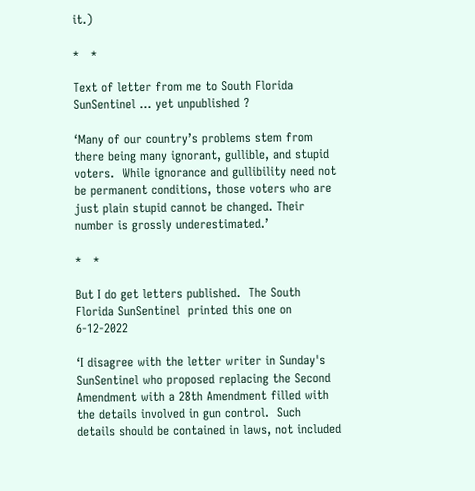it.)

*   *

Text of letter from me to South Florida SunSentinel … yet unpublished ?

‘Many of our country’s problems stem from there being many ignorant, gullible, and stupid voters.  While ignorance and gullibility need not be permanent conditions, those voters who are just plain stupid cannot be changed. Their number is grossly underestimated.’

*   *

But I do get letters published.  The South Florida SunSentinel  printed this one on 6-12-2022

‘I disagree with the letter writer in Sunday's SunSentinel who proposed replacing the Second Amendment with a 28th Amendment filled with the details involved in gun control.  Such details should be contained in laws, not included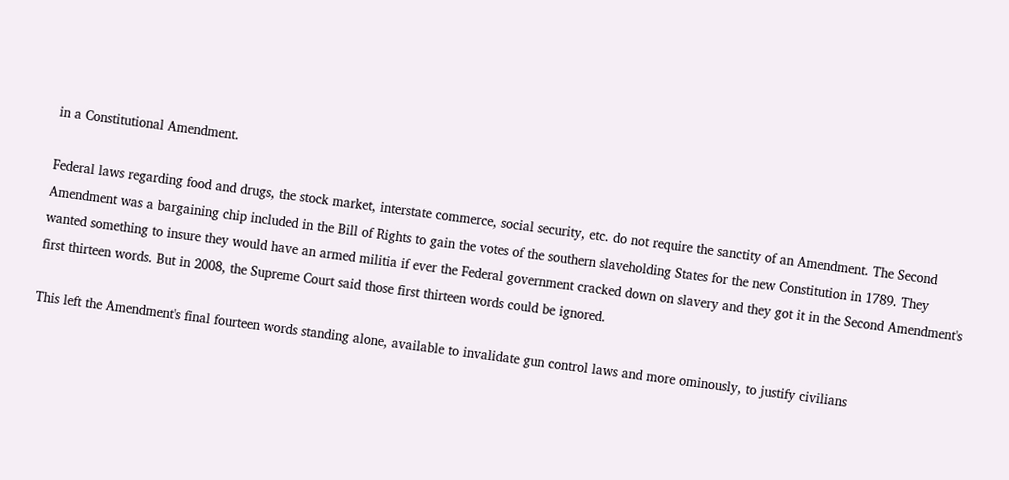in a Constitutional Amendment.

Federal laws regarding food and drugs, the stock market, interstate commerce, social security, etc. do not require the sanctity of an Amendment. The Second Amendment was a bargaining chip included in the Bill of Rights to gain the votes of the southern slaveholding States for the new Constitution in 1789. They wanted something to insure they would have an armed militia if ever the Federal government cracked down on slavery and they got it in the Second Amendment's first thirteen words. But in 2008, the Supreme Court said those first thirteen words could be ignored.

This left the Amendment's final fourteen words standing alone, available to invalidate gun control laws and more ominously, to justify civilians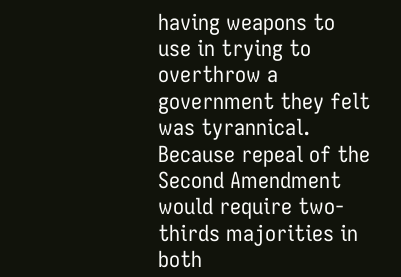having weapons to use in trying to overthrow a government they felt was tyrannical. Because repeal of the Second Amendment would require two-thirds majorities in both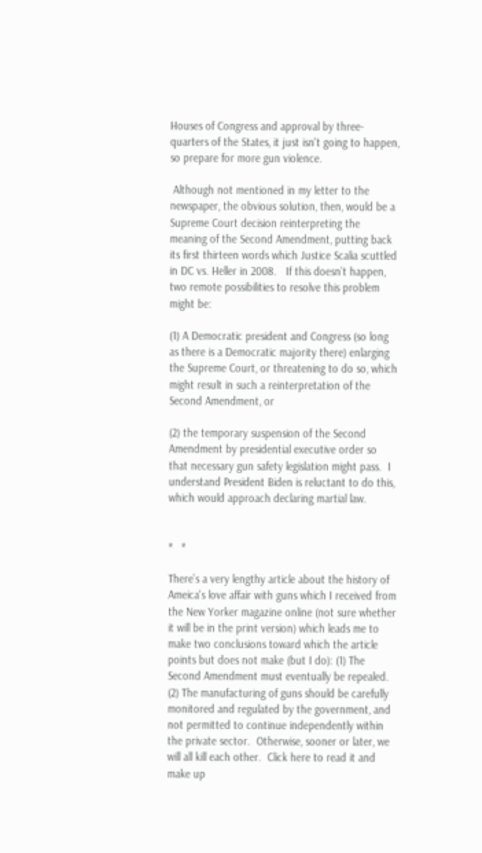Houses of Congress and approval by three-quarters of the States, it just isn't going to happen, so prepare for more gun violence.

 Although not mentioned in my letter to the newspaper, the obvious solution, then, would be a Supreme Court decision reinterpreting the meaning of the Second Amendment, putting back its first thirteen words which Justice Scalia scuttled in DC vs. Heller in 2008.   If this doesn’t happen, two remote possibilities to resolve this problem might be:

(1) A Democratic president and Congress (so long as there is a Democratic majority there) enlarging the Supreme Court, or threatening to do so, which might result in such a reinterpretation of the Second Amendment, or

(2) the temporary suspension of the Second Amendment by presidential executive order so that necessary gun safety legislation might pass.  I understand President Biden is reluctant to do this, which would approach declaring martial law.


*   *

There’s a very lengthy article about the history of Ameica's love affair with guns which I received from the New Yorker magazine online (not sure whether it will be in the print version) which leads me to make two conclusions toward which the article points but does not make (but I do): (1) The Second Amendment must eventually be repealed. (2) The manufacturing of guns should be carefully monitored and regulated by the government, and not permitted to continue independently within the private sector.  Otherwise, sooner or later, we will all kill each other.  Click here to read it and make up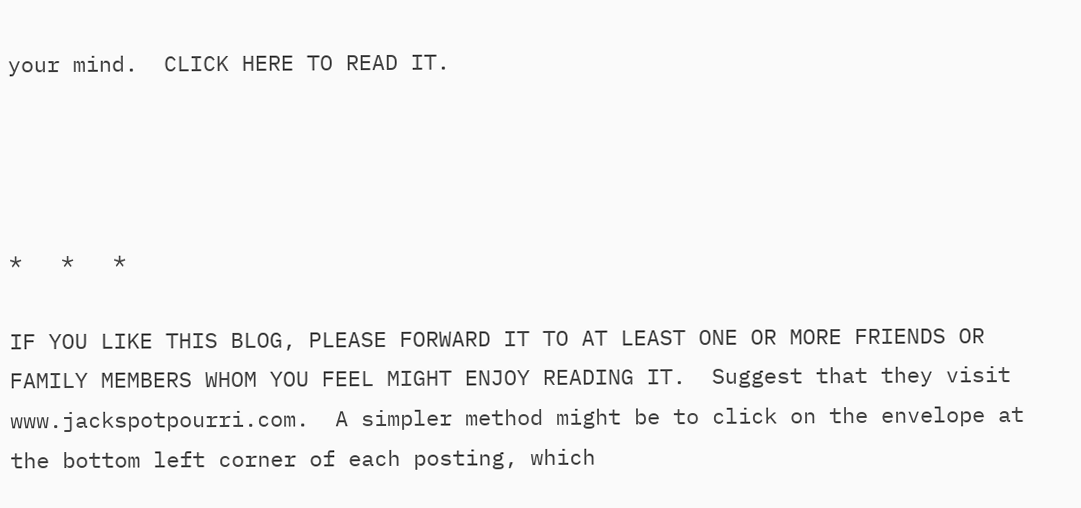your mind.  CLICK HERE TO READ IT.




*   *   *

IF YOU LIKE THIS BLOG, PLEASE FORWARD IT TO AT LEAST ONE OR MORE FRIENDS OR FAMILY MEMBERS WHOM YOU FEEL MIGHT ENJOY READING IT.  Suggest that they visit www.jackspotpourri.com.  A simpler method might be to click on the envelope at the bottom left corner of each posting, which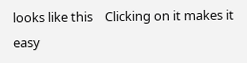looks like this    Clicking on it makes it easy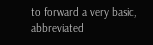to forward a very basic, abbreviated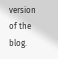version of the blog.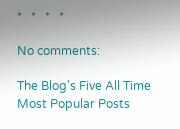*   *   *   *

No comments:

The Blog's Five All Time Most Popular Posts